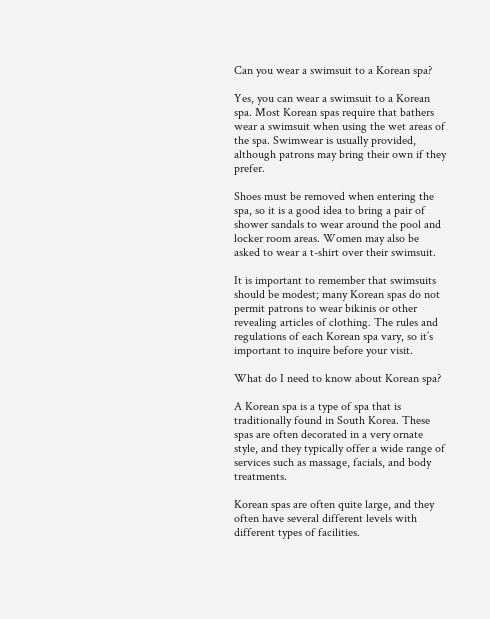Can you wear a swimsuit to a Korean spa?

Yes, you can wear a swimsuit to a Korean spa. Most Korean spas require that bathers wear a swimsuit when using the wet areas of the spa. Swimwear is usually provided, although patrons may bring their own if they prefer.

Shoes must be removed when entering the spa, so it is a good idea to bring a pair of shower sandals to wear around the pool and locker room areas. Women may also be asked to wear a t-shirt over their swimsuit.

It is important to remember that swimsuits should be modest; many Korean spas do not permit patrons to wear bikinis or other revealing articles of clothing. The rules and regulations of each Korean spa vary, so it’s important to inquire before your visit.

What do I need to know about Korean spa?

A Korean spa is a type of spa that is traditionally found in South Korea. These spas are often decorated in a very ornate style, and they typically offer a wide range of services such as massage, facials, and body treatments.

Korean spas are often quite large, and they often have several different levels with different types of facilities.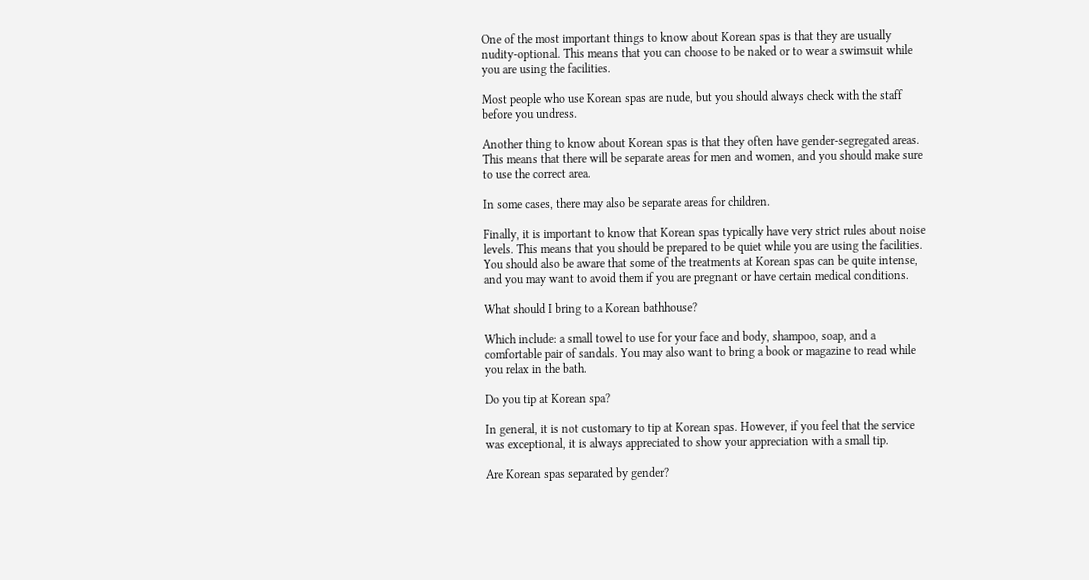One of the most important things to know about Korean spas is that they are usually nudity-optional. This means that you can choose to be naked or to wear a swimsuit while you are using the facilities.

Most people who use Korean spas are nude, but you should always check with the staff before you undress.

Another thing to know about Korean spas is that they often have gender-segregated areas. This means that there will be separate areas for men and women, and you should make sure to use the correct area.

In some cases, there may also be separate areas for children.

Finally, it is important to know that Korean spas typically have very strict rules about noise levels. This means that you should be prepared to be quiet while you are using the facilities. You should also be aware that some of the treatments at Korean spas can be quite intense, and you may want to avoid them if you are pregnant or have certain medical conditions.

What should I bring to a Korean bathhouse?

Which include: a small towel to use for your face and body, shampoo, soap, and a comfortable pair of sandals. You may also want to bring a book or magazine to read while you relax in the bath.

Do you tip at Korean spa?

In general, it is not customary to tip at Korean spas. However, if you feel that the service was exceptional, it is always appreciated to show your appreciation with a small tip.

Are Korean spas separated by gender?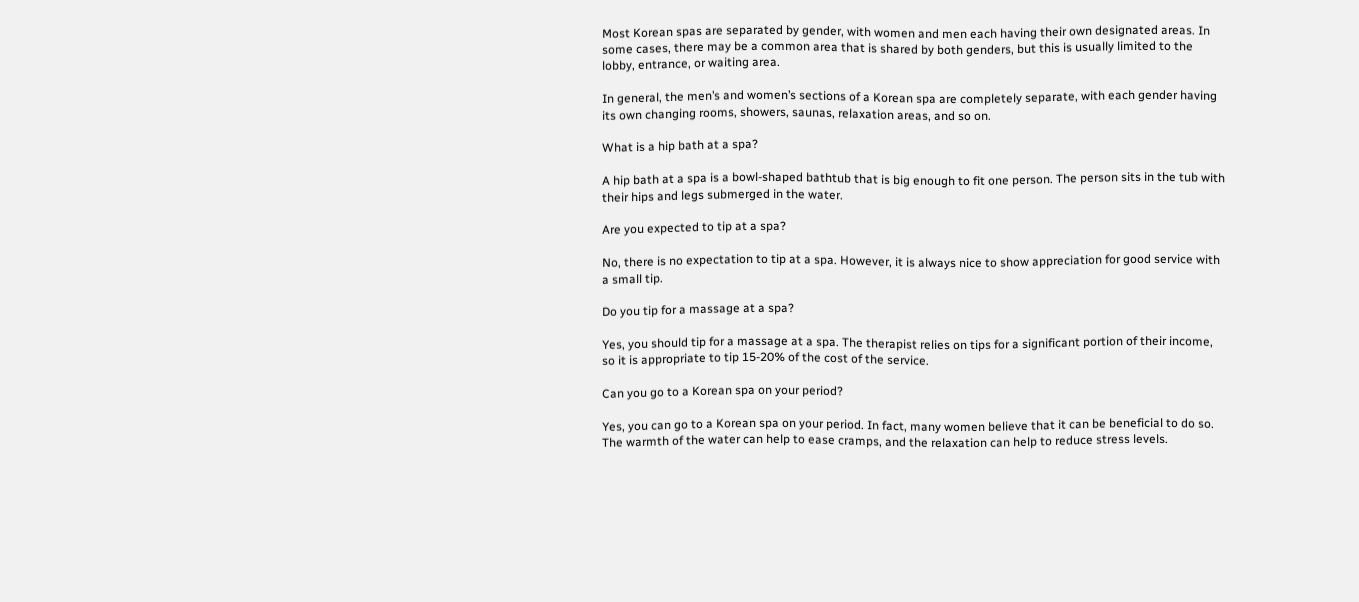Most Korean spas are separated by gender, with women and men each having their own designated areas. In some cases, there may be a common area that is shared by both genders, but this is usually limited to the lobby, entrance, or waiting area.

In general, the men’s and women’s sections of a Korean spa are completely separate, with each gender having its own changing rooms, showers, saunas, relaxation areas, and so on.

What is a hip bath at a spa?

A hip bath at a spa is a bowl-shaped bathtub that is big enough to fit one person. The person sits in the tub with their hips and legs submerged in the water.

Are you expected to tip at a spa?

No, there is no expectation to tip at a spa. However, it is always nice to show appreciation for good service with a small tip.

Do you tip for a massage at a spa?

Yes, you should tip for a massage at a spa. The therapist relies on tips for a significant portion of their income, so it is appropriate to tip 15-20% of the cost of the service.

Can you go to a Korean spa on your period?

Yes, you can go to a Korean spa on your period. In fact, many women believe that it can be beneficial to do so. The warmth of the water can help to ease cramps, and the relaxation can help to reduce stress levels.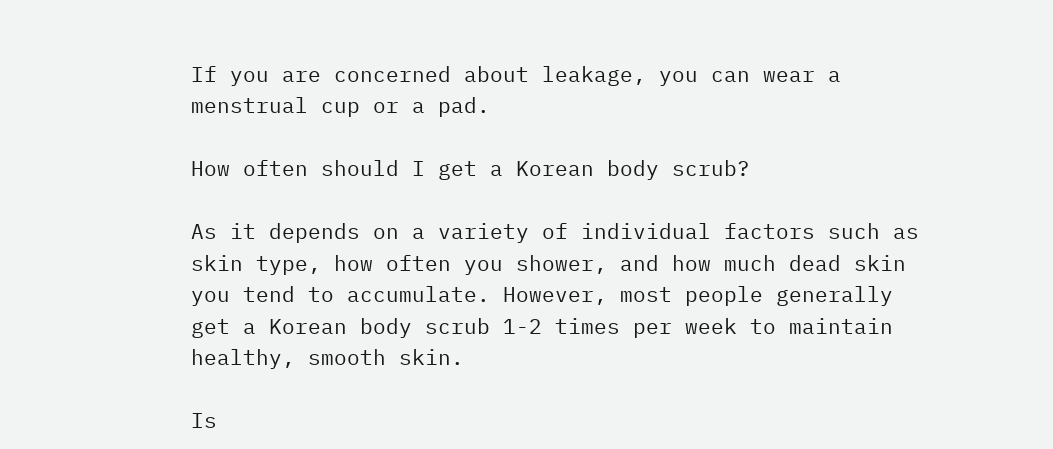If you are concerned about leakage, you can wear a menstrual cup or a pad.

How often should I get a Korean body scrub?

As it depends on a variety of individual factors such as skin type, how often you shower, and how much dead skin you tend to accumulate. However, most people generally get a Korean body scrub 1-2 times per week to maintain healthy, smooth skin.

Is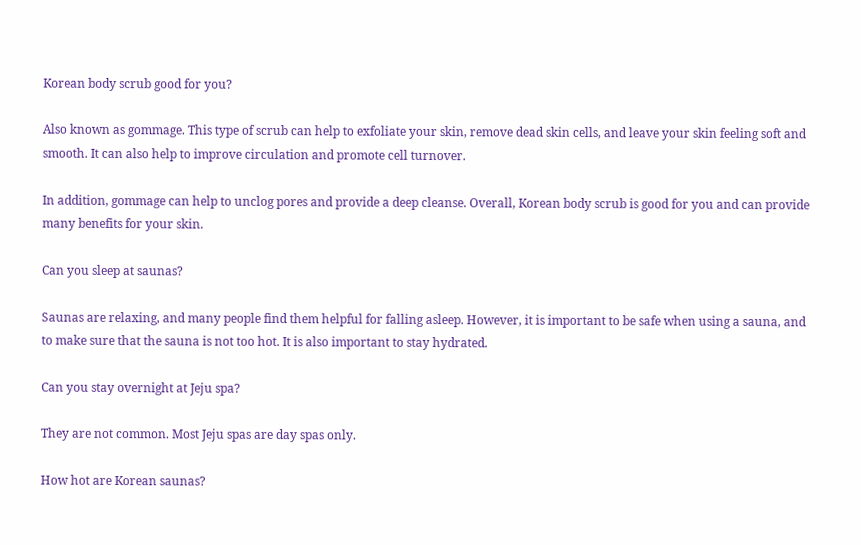Korean body scrub good for you?

Also known as gommage. This type of scrub can help to exfoliate your skin, remove dead skin cells, and leave your skin feeling soft and smooth. It can also help to improve circulation and promote cell turnover.

In addition, gommage can help to unclog pores and provide a deep cleanse. Overall, Korean body scrub is good for you and can provide many benefits for your skin.

Can you sleep at saunas?

Saunas are relaxing, and many people find them helpful for falling asleep. However, it is important to be safe when using a sauna, and to make sure that the sauna is not too hot. It is also important to stay hydrated.

Can you stay overnight at Jeju spa?

They are not common. Most Jeju spas are day spas only.

How hot are Korean saunas?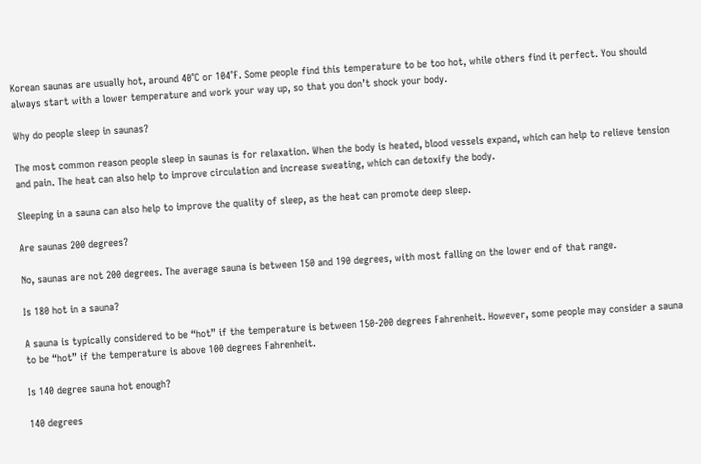Korean saunas are usually hot, around 40°C or 104°F. Some people find this temperature to be too hot, while others find it perfect. You should always start with a lower temperature and work your way up, so that you don’t shock your body.

Why do people sleep in saunas?

The most common reason people sleep in saunas is for relaxation. When the body is heated, blood vessels expand, which can help to relieve tension and pain. The heat can also help to improve circulation and increase sweating, which can detoxify the body.

Sleeping in a sauna can also help to improve the quality of sleep, as the heat can promote deep sleep.

Are saunas 200 degrees?

No, saunas are not 200 degrees. The average sauna is between 150 and 190 degrees, with most falling on the lower end of that range.

Is 180 hot in a sauna?

A sauna is typically considered to be “hot” if the temperature is between 150-200 degrees Fahrenheit. However, some people may consider a sauna to be “hot” if the temperature is above 100 degrees Fahrenheit.

Is 140 degree sauna hot enough?

140 degrees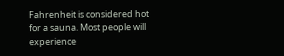Fahrenheit is considered hot for a sauna. Most people will experience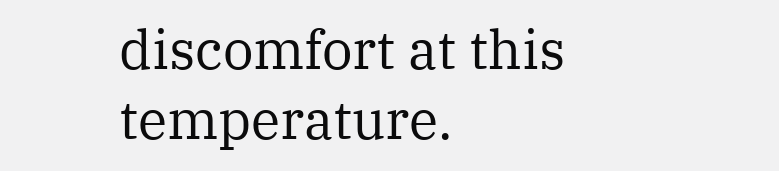discomfort at this temperature.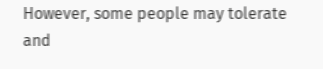However, some people may tolerate and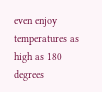even enjoy temperatures as high as 180 degrees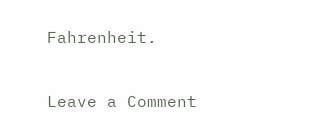Fahrenheit.

Leave a Comment